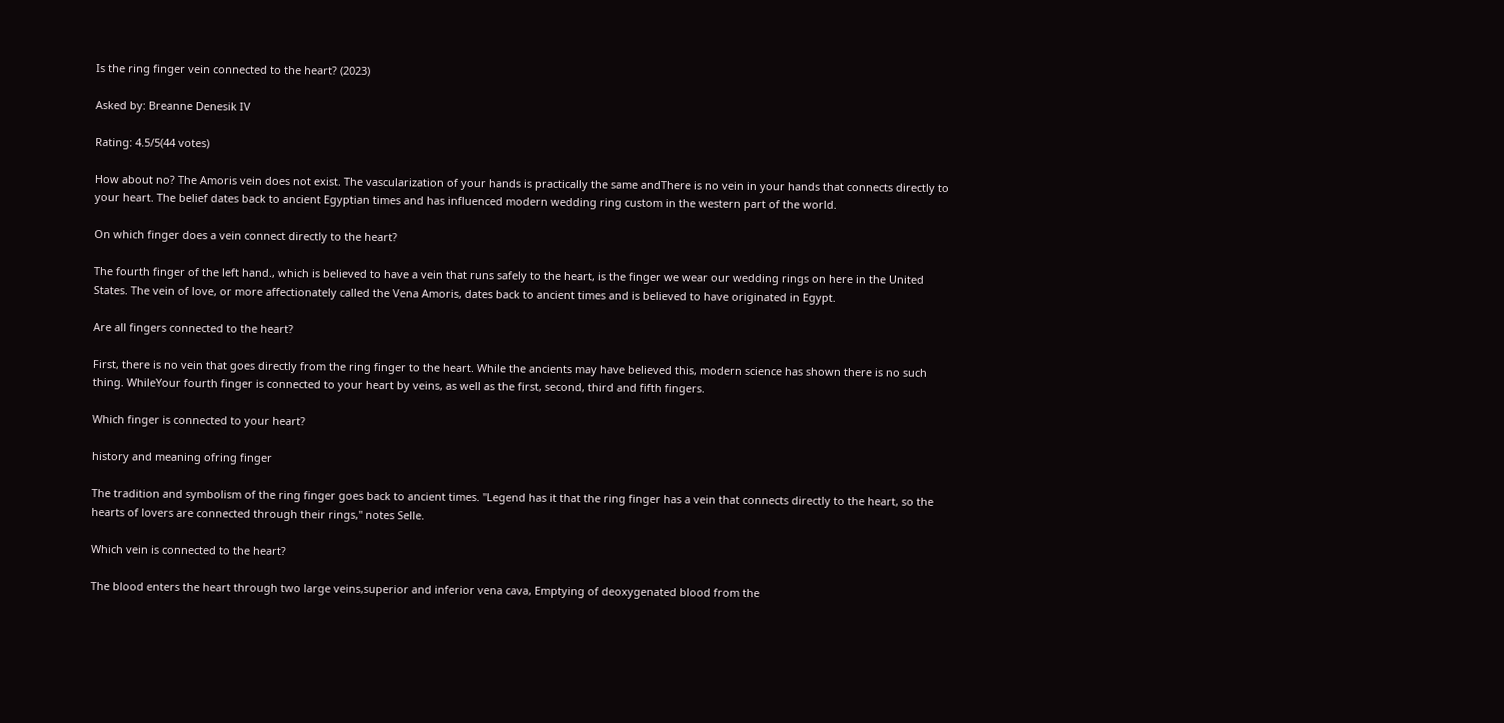Is the ring finger vein connected to the heart? (2023)

Asked by: Breanne Denesik IV

Rating: 4.5/5(44 votes)

How about no? The Amoris vein does not exist. The vascularization of your hands is practically the same andThere is no vein in your hands that connects directly to your heart. The belief dates back to ancient Egyptian times and has influenced modern wedding ring custom in the western part of the world.

On which finger does a vein connect directly to the heart?

The fourth finger of the left hand., which is believed to have a vein that runs safely to the heart, is the finger we wear our wedding rings on here in the United States. The vein of love, or more affectionately called the Vena Amoris, dates back to ancient times and is believed to have originated in Egypt.

Are all fingers connected to the heart?

First, there is no vein that goes directly from the ring finger to the heart. While the ancients may have believed this, modern science has shown there is no such thing. WhileYour fourth finger is connected to your heart by veins, as well as the first, second, third and fifth fingers.

Which finger is connected to your heart?

history and meaning ofring finger

The tradition and symbolism of the ring finger goes back to ancient times. "Legend has it that the ring finger has a vein that connects directly to the heart, so the hearts of lovers are connected through their rings," notes Selle.

Which vein is connected to the heart?

The blood enters the heart through two large veins,superior and inferior vena cava, Emptying of deoxygenated blood from the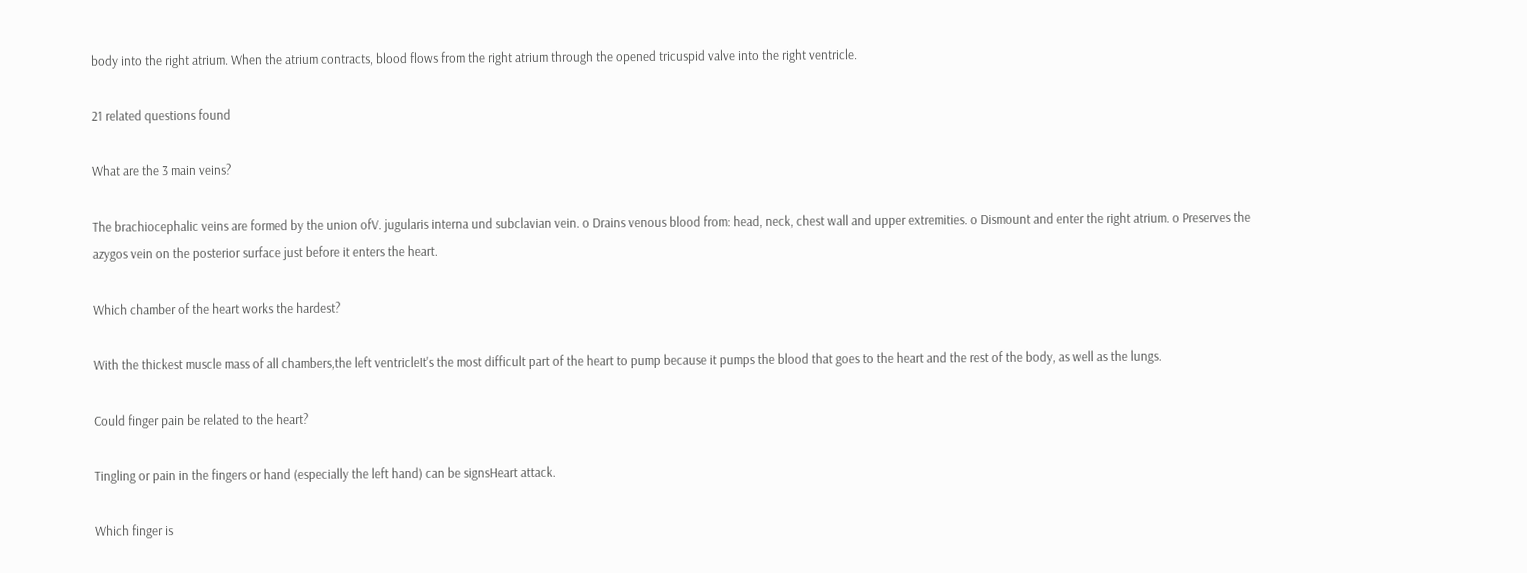body into the right atrium. When the atrium contracts, blood flows from the right atrium through the opened tricuspid valve into the right ventricle.

21 related questions found

What are the 3 main veins?

The brachiocephalic veins are formed by the union ofV. jugularis interna und subclavian vein. o Drains venous blood from: head, neck, chest wall and upper extremities. o Dismount and enter the right atrium. o Preserves the azygos vein on the posterior surface just before it enters the heart.

Which chamber of the heart works the hardest?

With the thickest muscle mass of all chambers,the left ventricleIt's the most difficult part of the heart to pump because it pumps the blood that goes to the heart and the rest of the body, as well as the lungs.

Could finger pain be related to the heart?

Tingling or pain in the fingers or hand (especially the left hand) can be signsHeart attack.

Which finger is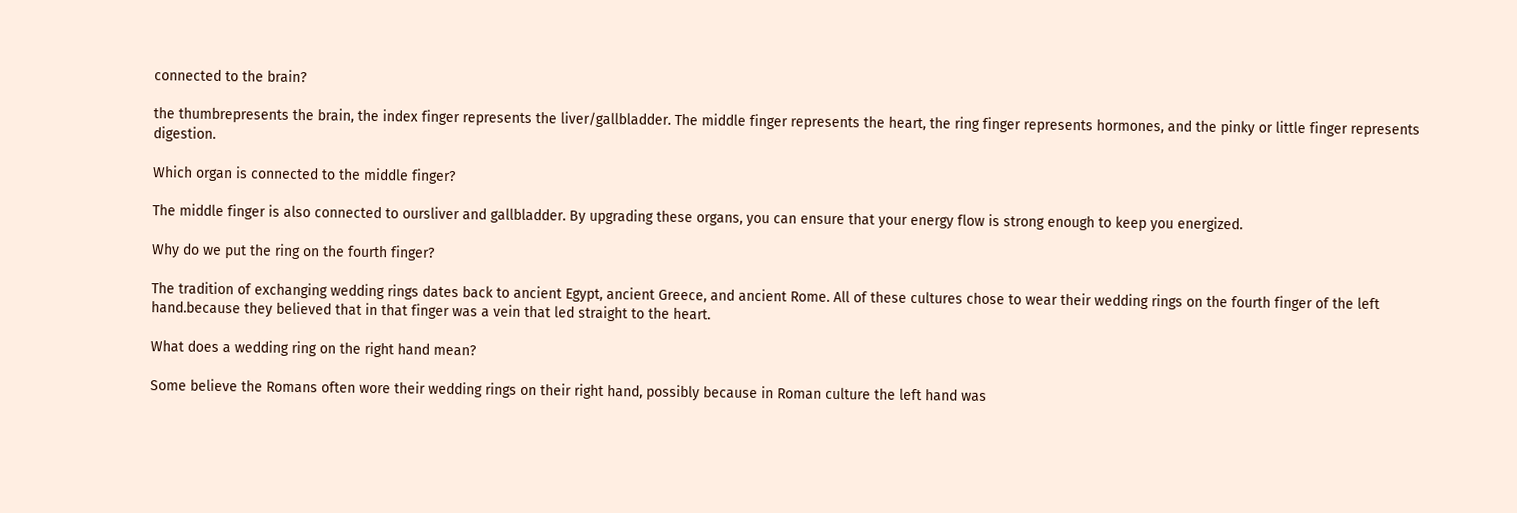connected to the brain?

the thumbrepresents the brain, the index finger represents the liver/gallbladder. The middle finger represents the heart, the ring finger represents hormones, and the pinky or little finger represents digestion.

Which organ is connected to the middle finger?

The middle finger is also connected to oursliver and gallbladder. By upgrading these organs, you can ensure that your energy flow is strong enough to keep you energized.

Why do we put the ring on the fourth finger?

The tradition of exchanging wedding rings dates back to ancient Egypt, ancient Greece, and ancient Rome. All of these cultures chose to wear their wedding rings on the fourth finger of the left hand.because they believed that in that finger was a vein that led straight to the heart.

What does a wedding ring on the right hand mean?

Some believe the Romans often wore their wedding rings on their right hand, possibly because in Roman culture the left hand was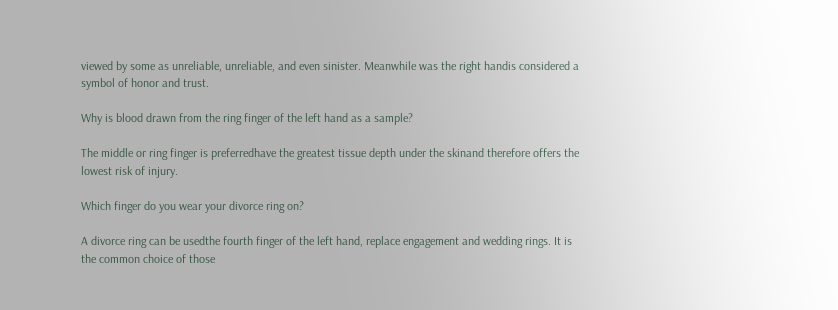viewed by some as unreliable, unreliable, and even sinister. Meanwhile was the right handis considered a symbol of honor and trust.

Why is blood drawn from the ring finger of the left hand as a sample?

The middle or ring finger is preferredhave the greatest tissue depth under the skinand therefore offers the lowest risk of injury.

Which finger do you wear your divorce ring on?

A divorce ring can be usedthe fourth finger of the left hand, replace engagement and wedding rings. It is the common choice of those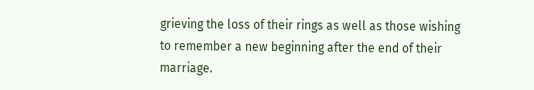grieving the loss of their rings as well as those wishing to remember a new beginning after the end of their marriage.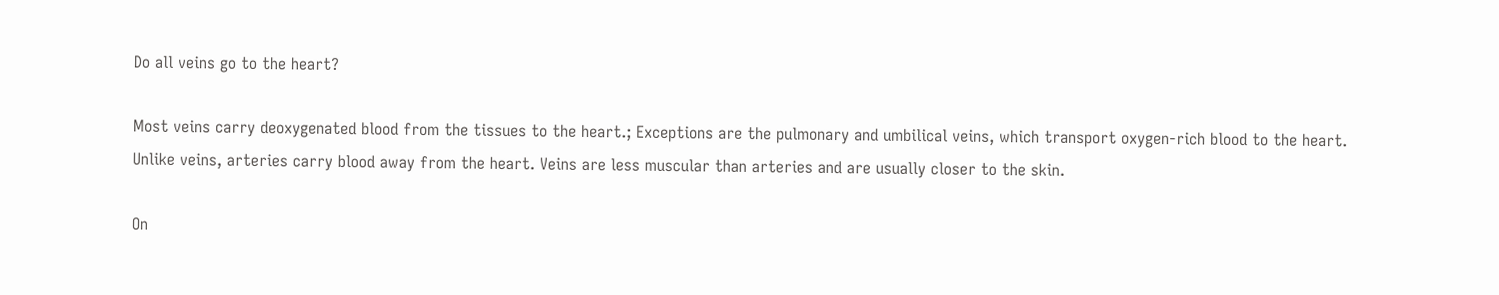Do all veins go to the heart?

Most veins carry deoxygenated blood from the tissues to the heart.; Exceptions are the pulmonary and umbilical veins, which transport oxygen-rich blood to the heart. Unlike veins, arteries carry blood away from the heart. Veins are less muscular than arteries and are usually closer to the skin.

On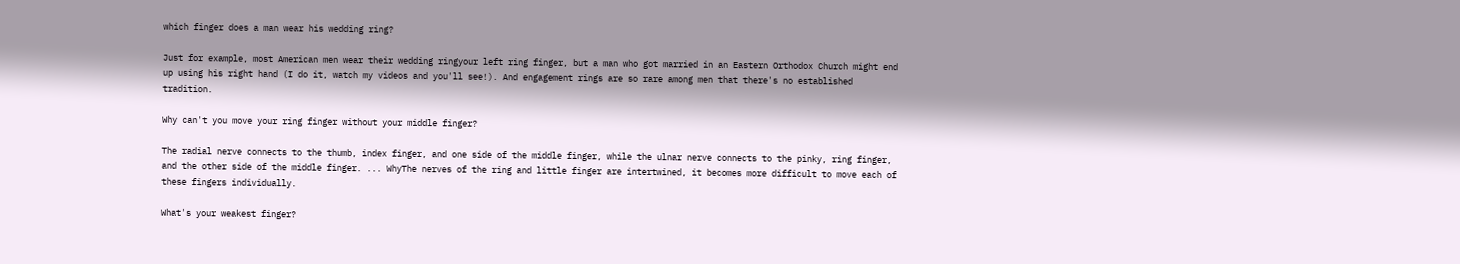which finger does a man wear his wedding ring?

Just for example, most American men wear their wedding ringyour left ring finger, but a man who got married in an Eastern Orthodox Church might end up using his right hand (I do it, watch my videos and you'll see!). And engagement rings are so rare among men that there's no established tradition.

Why can't you move your ring finger without your middle finger?

The radial nerve connects to the thumb, index finger, and one side of the middle finger, while the ulnar nerve connects to the pinky, ring finger, and the other side of the middle finger. ... WhyThe nerves of the ring and little finger are intertwined, it becomes more difficult to move each of these fingers individually.

What's your weakest finger?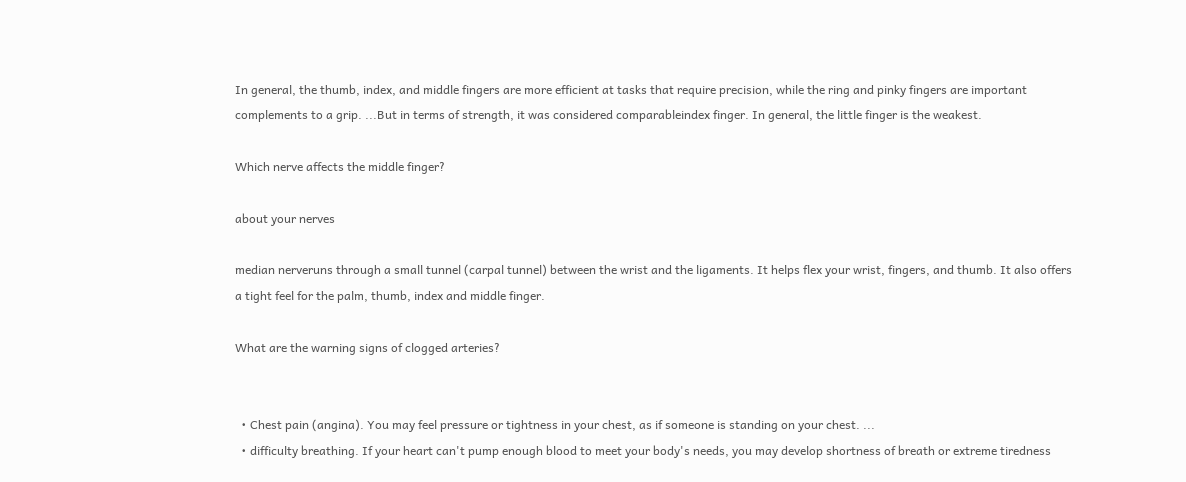In general, the thumb, index, and middle fingers are more efficient at tasks that require precision, while the ring and pinky fingers are important complements to a grip. ...But in terms of strength, it was considered comparableindex finger. In general, the little finger is the weakest.

Which nerve affects the middle finger?

about your nerves

median nerveruns through a small tunnel (carpal tunnel) between the wrist and the ligaments. It helps flex your wrist, fingers, and thumb. It also offers a tight feel for the palm, thumb, index and middle finger.

What are the warning signs of clogged arteries?


  • Chest pain (angina). You may feel pressure or tightness in your chest, as if someone is standing on your chest. ...
  • difficulty breathing. If your heart can't pump enough blood to meet your body's needs, you may develop shortness of breath or extreme tiredness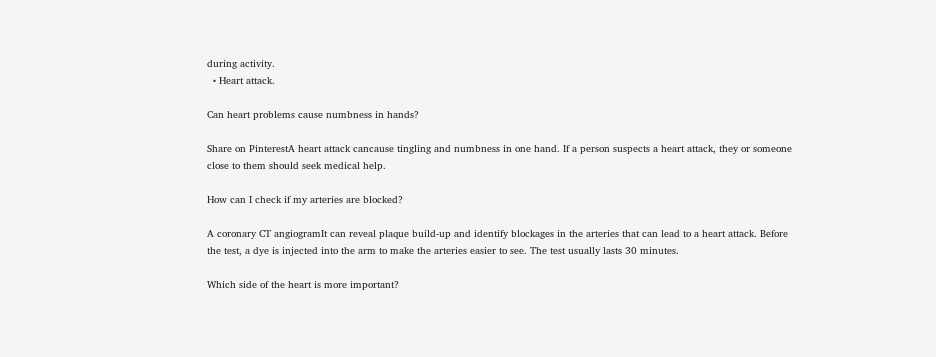during activity.
  • Heart attack.

Can heart problems cause numbness in hands?

Share on PinterestA heart attack cancause tingling and numbness in one hand. If a person suspects a heart attack, they or someone close to them should seek medical help.

How can I check if my arteries are blocked?

A coronary CT angiogramIt can reveal plaque build-up and identify blockages in the arteries that can lead to a heart attack. Before the test, a dye is injected into the arm to make the arteries easier to see. The test usually lasts 30 minutes.

Which side of the heart is more important?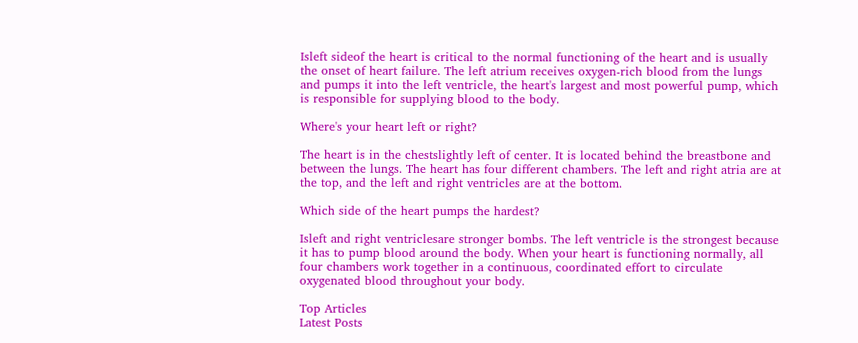Isleft sideof the heart is critical to the normal functioning of the heart and is usually the onset of heart failure. The left atrium receives oxygen-rich blood from the lungs and pumps it into the left ventricle, the heart's largest and most powerful pump, which is responsible for supplying blood to the body.

Where's your heart left or right?

The heart is in the chestslightly left of center. It is located behind the breastbone and between the lungs. The heart has four different chambers. The left and right atria are at the top, and the left and right ventricles are at the bottom.

Which side of the heart pumps the hardest?

Isleft and right ventriclesare stronger bombs. The left ventricle is the strongest because it has to pump blood around the body. When your heart is functioning normally, all four chambers work together in a continuous, coordinated effort to circulate oxygenated blood throughout your body.

Top Articles
Latest Posts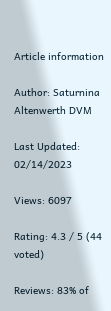Article information

Author: Saturnina Altenwerth DVM

Last Updated: 02/14/2023

Views: 6097

Rating: 4.3 / 5 (44 voted)

Reviews: 83% of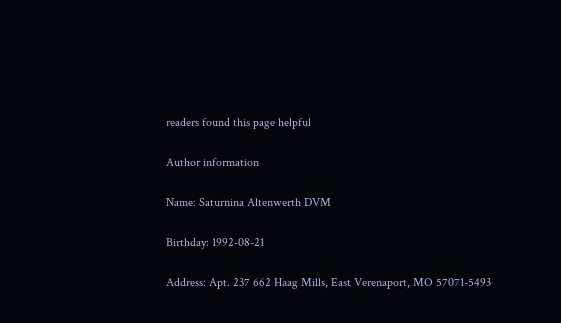readers found this page helpful

Author information

Name: Saturnina Altenwerth DVM

Birthday: 1992-08-21

Address: Apt. 237 662 Haag Mills, East Verenaport, MO 57071-5493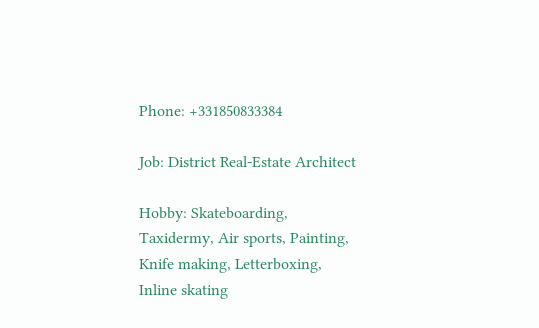Phone: +331850833384

Job: District Real-Estate Architect

Hobby: Skateboarding, Taxidermy, Air sports, Painting, Knife making, Letterboxing, Inline skating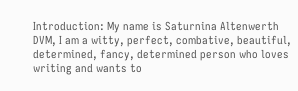Introduction: My name is Saturnina Altenwerth DVM, I am a witty, perfect, combative, beautiful, determined, fancy, determined person who loves writing and wants to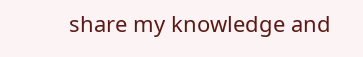share my knowledge and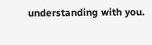understanding with you.